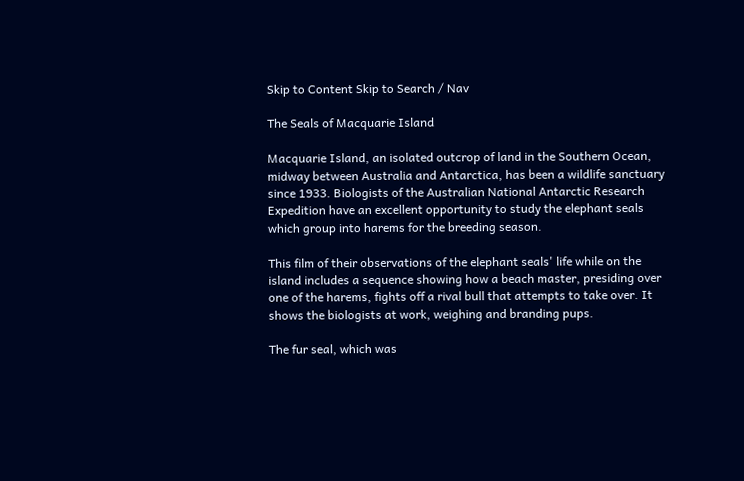Skip to Content Skip to Search / Nav

The Seals of Macquarie Island

Macquarie Island, an isolated outcrop of land in the Southern Ocean, midway between Australia and Antarctica, has been a wildlife sanctuary since 1933. Biologists of the Australian National Antarctic Research Expedition have an excellent opportunity to study the elephant seals which group into harems for the breeding season.

This film of their observations of the elephant seals' life while on the island includes a sequence showing how a beach master, presiding over one of the harems, fights off a rival bull that attempts to take over. It shows the biologists at work, weighing and branding pups.

The fur seal, which was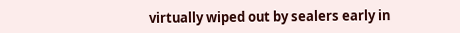virtually wiped out by sealers early in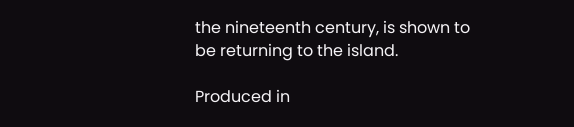the nineteenth century, is shown to be returning to the island.

Produced in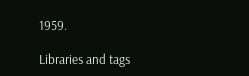1959.

Libraries and tags